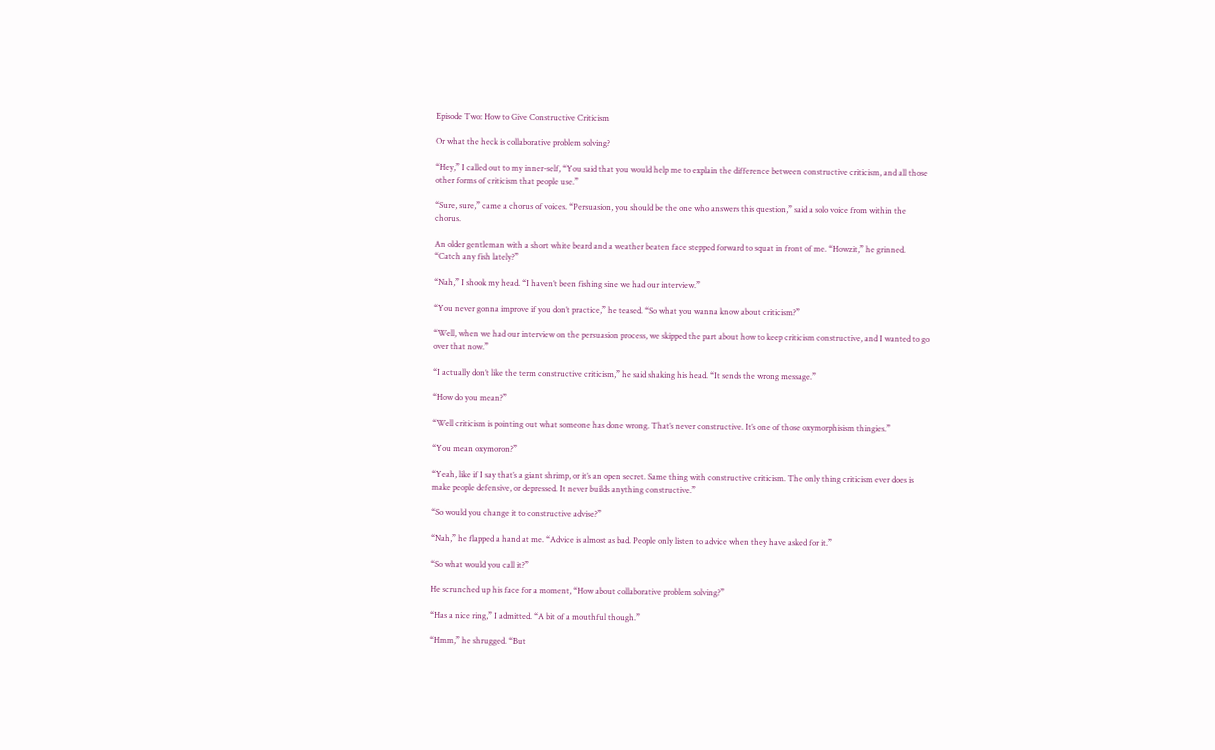Episode Two: How to Give Constructive Criticism

Or what the heck is collaborative problem solving?

“Hey,” I called out to my inner-self, “You said that you would help me to explain the difference between constructive criticism, and all those other forms of criticism that people use.”

“Sure, sure,” came a chorus of voices. “Persuasion, you should be the one who answers this question,” said a solo voice from within the chorus.

An older gentleman with a short white beard and a weather beaten face stepped forward to squat in front of me. “Howzit,” he grinned. “Catch any fish lately?”

“Nah,” I shook my head. “I haven’t been fishing sine we had our interview.”

“You never gonna improve if you don’t practice,” he teased. “So what you wanna know about criticism?”

“Well, when we had our interview on the persuasion process, we skipped the part about how to keep criticism constructive, and I wanted to go over that now.”

“I actually don’t like the term constructive criticism,” he said shaking his head. “It sends the wrong message.”

“How do you mean?”

“Well criticism is pointing out what someone has done wrong. That’s never constructive. It’s one of those oxymorphisism thingies.”

“You mean oxymoron?”

“Yeah, like if I say that’s a giant shrimp, or it’s an open secret. Same thing with constructive criticism. The only thing criticism ever does is make people defensive, or depressed. It never builds anything constructive.”

“So would you change it to constructive advise?”

“Nah,” he flapped a hand at me. “Advice is almost as bad. People only listen to advice when they have asked for it.”

“So what would you call it?”

He scrunched up his face for a moment, “How about collaborative problem solving?”

“Has a nice ring,” I admitted. “A bit of a mouthful though.”

“Hmm,” he shrugged. “But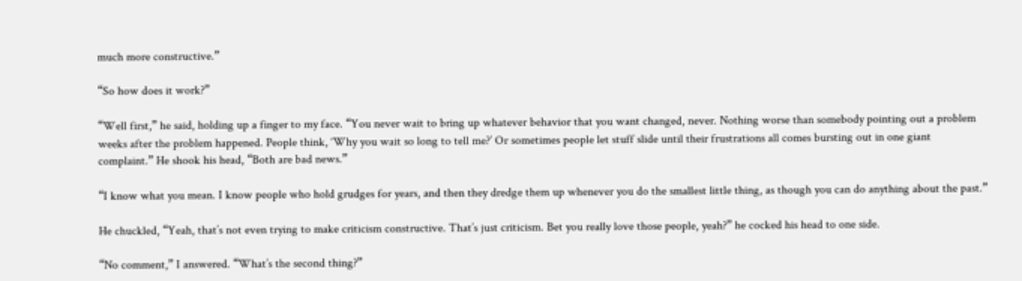much more constructive.”

“So how does it work?”

“Well first,” he said, holding up a finger to my face. “You never wait to bring up whatever behavior that you want changed, never. Nothing worse than somebody pointing out a problem weeks after the problem happened. People think, ‘Why you wait so long to tell me?’ Or sometimes people let stuff slide until their frustrations all comes bursting out in one giant complaint.” He shook his head, “Both are bad news.”

“I know what you mean. I know people who hold grudges for years, and then they dredge them up whenever you do the smallest little thing, as though you can do anything about the past.”

He chuckled, “Yeah, that’s not even trying to make criticism constructive. That’s just criticism. Bet you really love those people, yeah?” he cocked his head to one side.

“No comment,” I answered. “What’s the second thing?”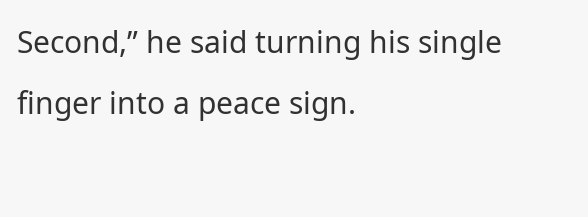Second,” he said turning his single finger into a peace sign.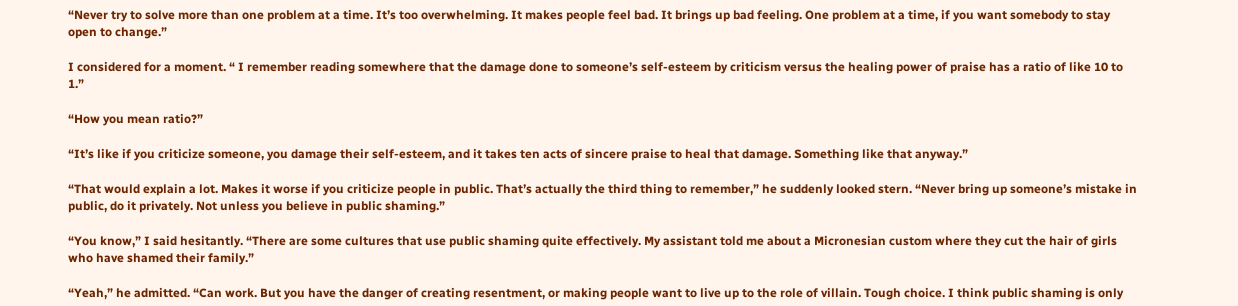“Never try to solve more than one problem at a time. It’s too overwhelming. It makes people feel bad. It brings up bad feeling. One problem at a time, if you want somebody to stay open to change.”

I considered for a moment. “ I remember reading somewhere that the damage done to someone’s self-esteem by criticism versus the healing power of praise has a ratio of like 10 to 1.”

“How you mean ratio?”

“It’s like if you criticize someone, you damage their self-esteem, and it takes ten acts of sincere praise to heal that damage. Something like that anyway.”

“That would explain a lot. Makes it worse if you criticize people in public. That’s actually the third thing to remember,” he suddenly looked stern. “Never bring up someone’s mistake in public, do it privately. Not unless you believe in public shaming.”

“You know,” I said hesitantly. “There are some cultures that use public shaming quite effectively. My assistant told me about a Micronesian custom where they cut the hair of girls who have shamed their family.”

“Yeah,” he admitted. “Can work. But you have the danger of creating resentment, or making people want to live up to the role of villain. Tough choice. I think public shaming is only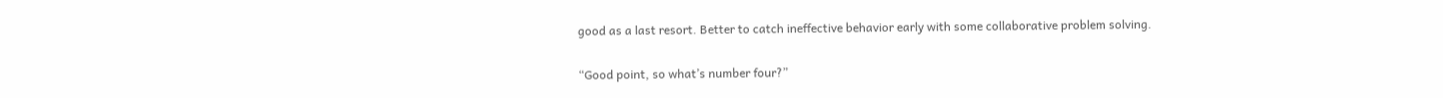good as a last resort. Better to catch ineffective behavior early with some collaborative problem solving.

“Good point, so what’s number four?”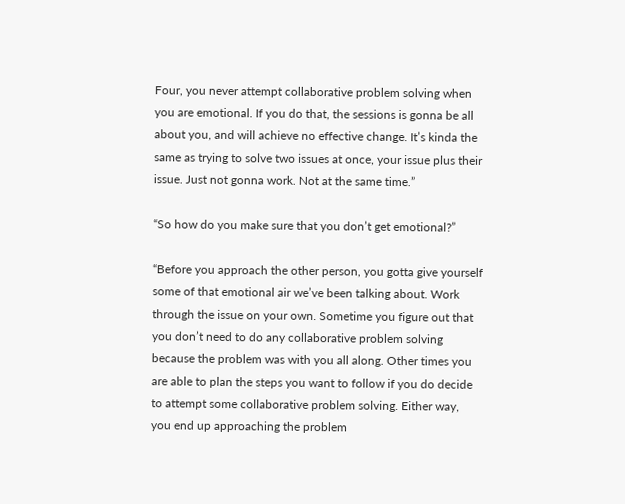Four, you never attempt collaborative problem solving when you are emotional. If you do that, the sessions is gonna be all about you, and will achieve no effective change. It’s kinda the same as trying to solve two issues at once, your issue plus their issue. Just not gonna work. Not at the same time.”

“So how do you make sure that you don’t get emotional?”

“Before you approach the other person, you gotta give yourself some of that emotional air we’ve been talking about. Work through the issue on your own. Sometime you figure out that you don’t need to do any collaborative problem solving because the problem was with you all along. Other times you are able to plan the steps you want to follow if you do decide to attempt some collaborative problem solving. Either way, you end up approaching the problem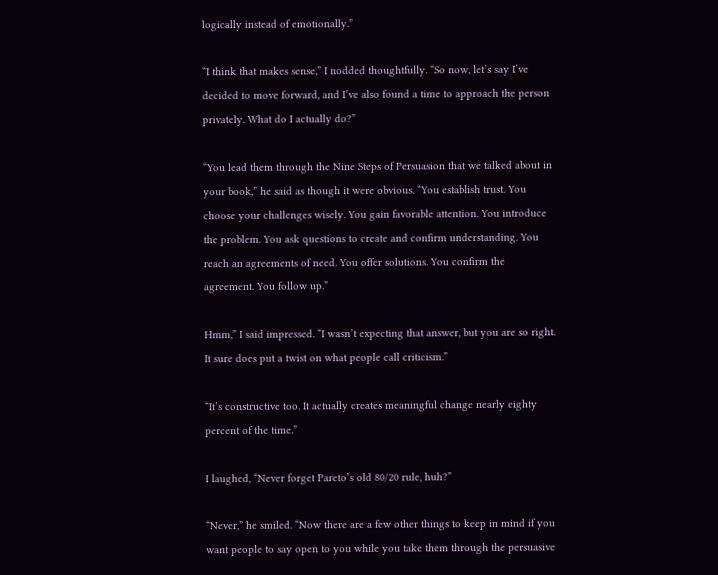logically instead of emotionally.”

“I think that makes sense,” I nodded thoughtfully. “So now, let’s say I’ve decided to move forward, and I’ve also found a time to approach the person privately. What do I actually do?”

“You lead them through the Nine Steps of Persuasion that we talked about in your book,” he said as though it were obvious. “You establish trust. You choose your challenges wisely. You gain favorable attention. You introduce the problem. You ask questions to create and confirm understanding. You reach an agreements of need. You offer solutions. You confirm the agreement. You follow up.”

Hmm,” I said impressed. “I wasn’t expecting that answer, but you are so right. It sure does put a twist on what people call criticism.”

“It’s constructive too. It actually creates meaningful change nearly eighty percent of the time.”

I laughed, “Never forget Pareto’s old 80/20 rule, huh?”

“Never,” he smiled. “Now there are a few other things to keep in mind if you want people to say open to you while you take them through the persuasive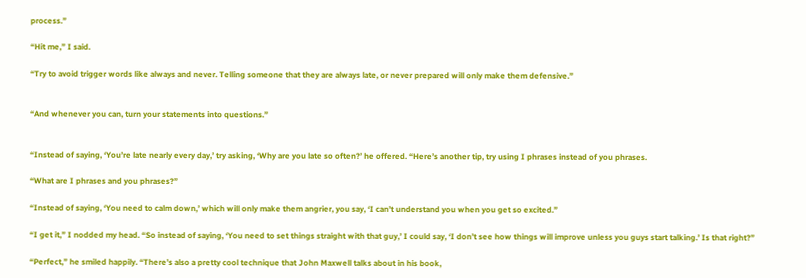process.”

“Hit me,” I said.

“Try to avoid trigger words like always and never. Telling someone that they are always late, or never prepared will only make them defensive.”


“And whenever you can, turn your statements into questions.”


“Instead of saying, ‘You’re late nearly every day,’ try asking, ‘Why are you late so often?’ he offered. “Here’s another tip, try using I phrases instead of you phrases.

“What are I phrases and you phrases?”

“Instead of saying, ‘You need to calm down,’ which will only make them angrier, you say, ‘I can’t understand you when you get so excited.”

“I get it,” I nodded my head. “So instead of saying, ‘You need to set things straight with that guy,’ I could say, ‘I don’t see how things will improve unless you guys start talking.’ Is that right?”

“Perfect,” he smiled happily. “There’s also a pretty cool technique that John Maxwell talks about in his book,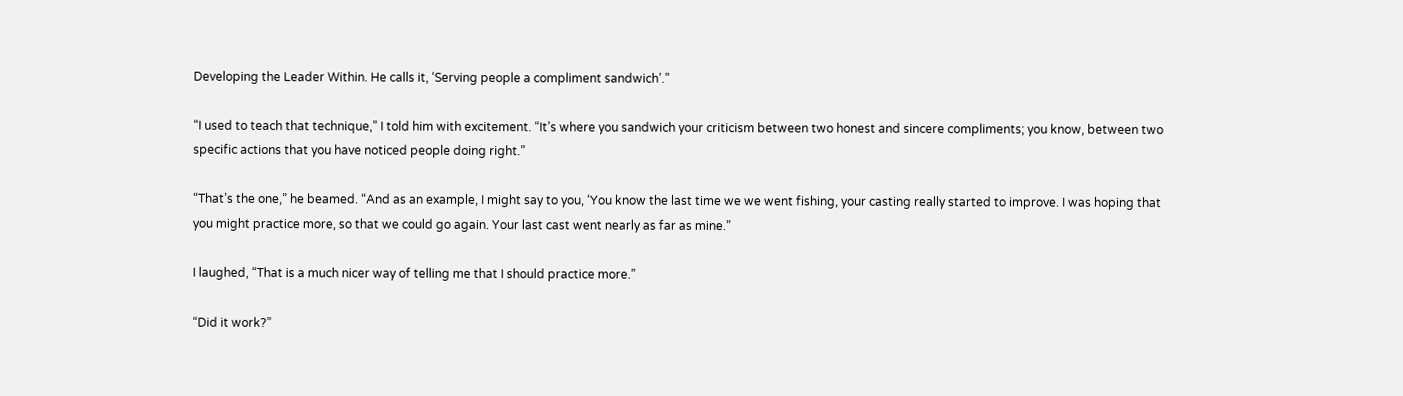Developing the Leader Within. He calls it, ‘Serving people a compliment sandwich’.”

“I used to teach that technique,” I told him with excitement. “It’s where you sandwich your criticism between two honest and sincere compliments; you know, between two specific actions that you have noticed people doing right.”

“That’s the one,” he beamed. “And as an example, I might say to you, ‘You know the last time we we went fishing, your casting really started to improve. I was hoping that you might practice more, so that we could go again. Your last cast went nearly as far as mine.”

I laughed, “That is a much nicer way of telling me that I should practice more.”

“Did it work?”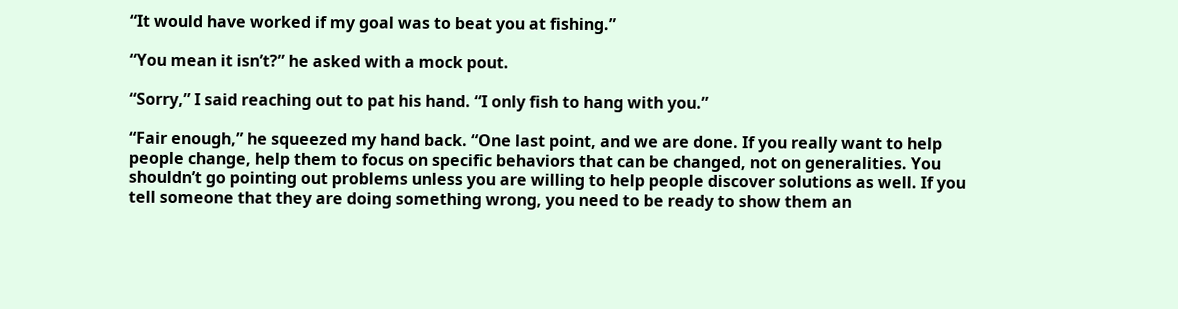“It would have worked if my goal was to beat you at fishing.”

“You mean it isn’t?” he asked with a mock pout.

“Sorry,” I said reaching out to pat his hand. “I only fish to hang with you.”

“Fair enough,” he squeezed my hand back. “One last point, and we are done. If you really want to help people change, help them to focus on specific behaviors that can be changed, not on generalities. You shouldn’t go pointing out problems unless you are willing to help people discover solutions as well. If you tell someone that they are doing something wrong, you need to be ready to show them an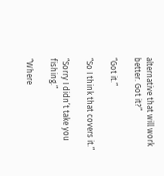alternative that will work better. Got it?”

“Got it.”

“So I think that covers it.”

“Sorry I didn’t take you fishing.”

“Where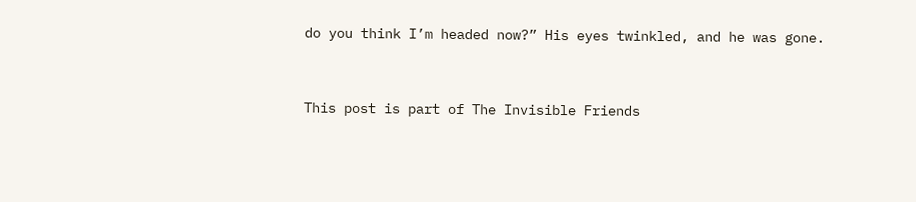do you think I’m headed now?” His eyes twinkled, and he was gone.


This post is part of The Invisible Friends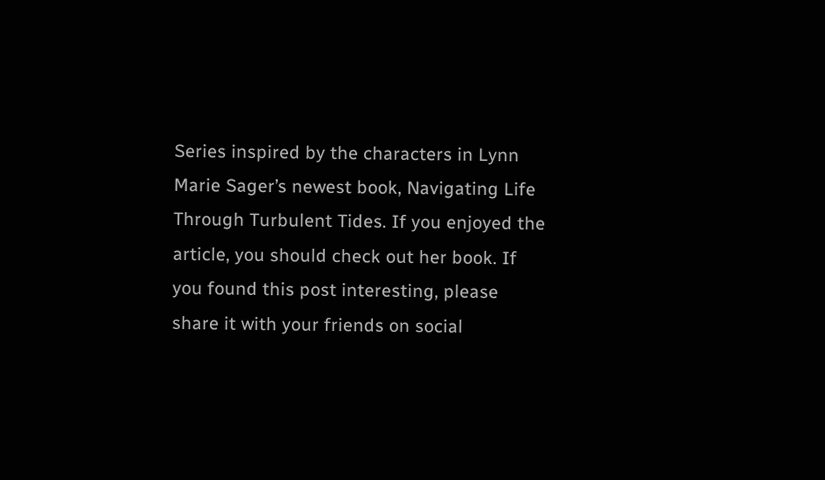Series inspired by the characters in Lynn Marie Sager’s newest book, Navigating Life Through Turbulent Tides. If you enjoyed the article, you should check out her book. If you found this post interesting, please share it with your friends on social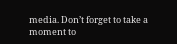media. Don’t forget to take a moment to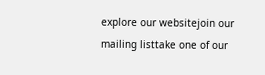explore our websitejoin our mailing listtake one of our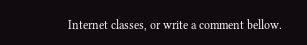Internet classes, or write a comment bellow.